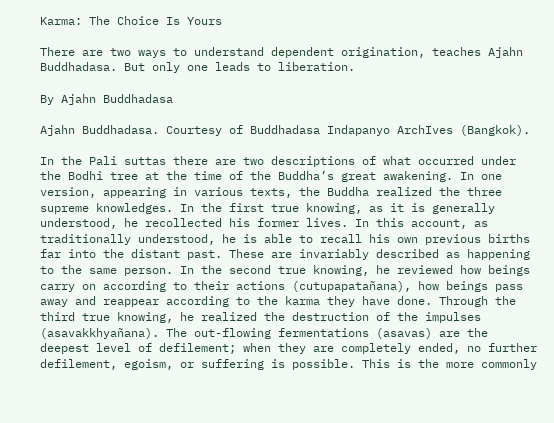Karma: The Choice Is Yours

There are two ways to understand dependent origination, teaches Ajahn Buddhadasa. But only one leads to liberation.

By Ajahn Buddhadasa

Ajahn Buddhadasa. Courtesy of Buddhadasa Indapanyo ArchIves (Bangkok).

In the Pali suttas there are two descriptions of what occurred under the Bodhi tree at the time of the Buddha’s great awakening. In one version, appearing in various texts, the Buddha realized the three supreme knowledges. In the first true knowing, as it is generally understood, he recollected his former lives. In this account, as traditionally understood, he is able to recall his own previous births far into the distant past. These are invariably described as happening to the same person. In the second true knowing, he reviewed how beings carry on according to their actions (cutupapatañana), how beings pass away and reappear according to the karma they have done. Through the third true knowing, he realized the destruction of the impulses (asavakkhyañana). The out-flowing fermentations (asavas) are the deepest level of defilement; when they are completely ended, no further defilement, egoism, or suffering is possible. This is the more commonly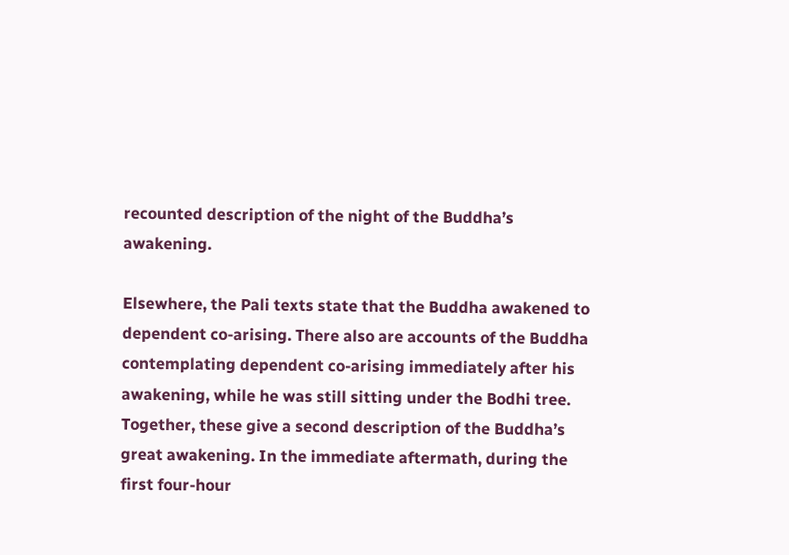recounted description of the night of the Buddha’s awakening.

Elsewhere, the Pali texts state that the Buddha awakened to dependent co-arising. There also are accounts of the Buddha contemplating dependent co-arising immediately after his awakening, while he was still sitting under the Bodhi tree. Together, these give a second description of the Buddha’s great awakening. In the immediate aftermath, during the first four-hour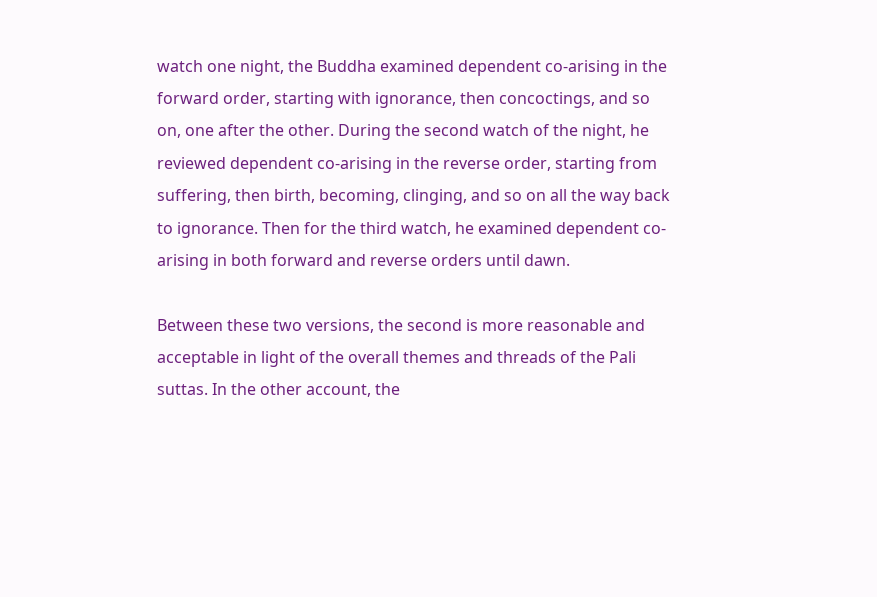watch one night, the Buddha examined dependent co-arising in the forward order, starting with ignorance, then concoctings, and so on, one after the other. During the second watch of the night, he reviewed dependent co-arising in the reverse order, starting from suffering, then birth, becoming, clinging, and so on all the way back to ignorance. Then for the third watch, he examined dependent co-arising in both forward and reverse orders until dawn.

Between these two versions, the second is more reasonable and acceptable in light of the overall themes and threads of the Pali suttas. In the other account, the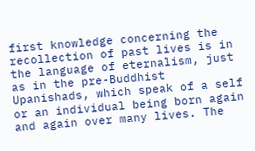first knowledge concerning the recollection of past lives is in the language of eternalism, just as in the pre-Buddhist Upanishads, which speak of a self or an individual being born again and again over many lives. The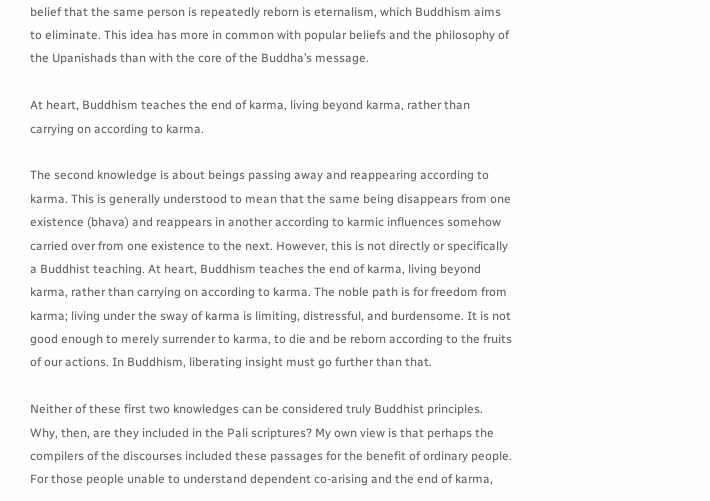belief that the same person is repeatedly reborn is eternalism, which Buddhism aims to eliminate. This idea has more in common with popular beliefs and the philosophy of the Upanishads than with the core of the Buddha’s message.

At heart, Buddhism teaches the end of karma, living beyond karma, rather than carrying on according to karma.

The second knowledge is about beings passing away and reappearing according to karma. This is generally understood to mean that the same being disappears from one existence (bhava) and reappears in another according to karmic influences somehow carried over from one existence to the next. However, this is not directly or specifically a Buddhist teaching. At heart, Buddhism teaches the end of karma, living beyond karma, rather than carrying on according to karma. The noble path is for freedom from karma; living under the sway of karma is limiting, distressful, and burdensome. It is not good enough to merely surrender to karma, to die and be reborn according to the fruits of our actions. In Buddhism, liberating insight must go further than that.

Neither of these first two knowledges can be considered truly Buddhist principles. Why, then, are they included in the Pali scriptures? My own view is that perhaps the compilers of the discourses included these passages for the benefit of ordinary people. For those people unable to understand dependent co-arising and the end of karma,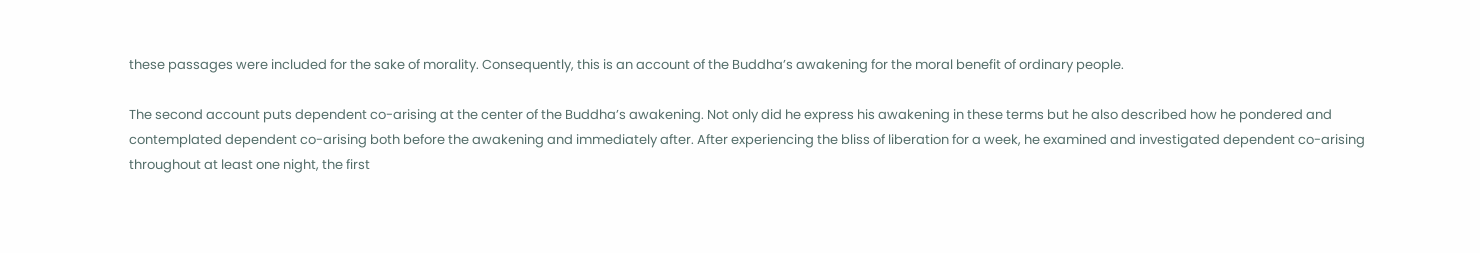these passages were included for the sake of morality. Consequently, this is an account of the Buddha’s awakening for the moral benefit of ordinary people.

The second account puts dependent co-arising at the center of the Buddha’s awakening. Not only did he express his awakening in these terms but he also described how he pondered and contemplated dependent co-arising both before the awakening and immediately after. After experiencing the bliss of liberation for a week, he examined and investigated dependent co-arising throughout at least one night, the first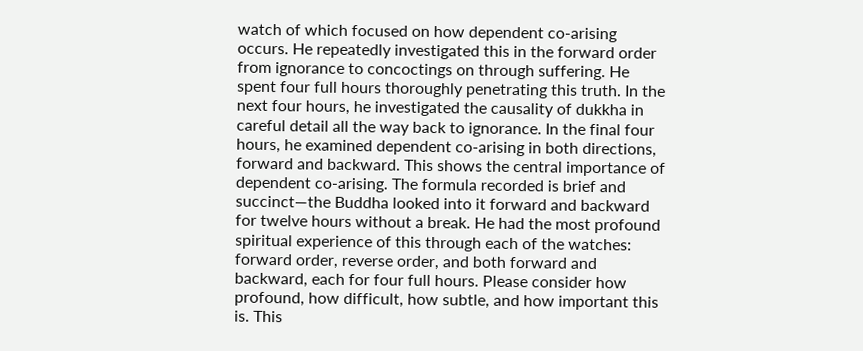watch of which focused on how dependent co-arising occurs. He repeatedly investigated this in the forward order from ignorance to concoctings on through suffering. He spent four full hours thoroughly penetrating this truth. In the next four hours, he investigated the causality of dukkha in careful detail all the way back to ignorance. In the final four hours, he examined dependent co-arising in both directions, forward and backward. This shows the central importance of dependent co-arising. The formula recorded is brief and succinct—the Buddha looked into it forward and backward for twelve hours without a break. He had the most profound spiritual experience of this through each of the watches: forward order, reverse order, and both forward and backward, each for four full hours. Please consider how profound, how difficult, how subtle, and how important this is. This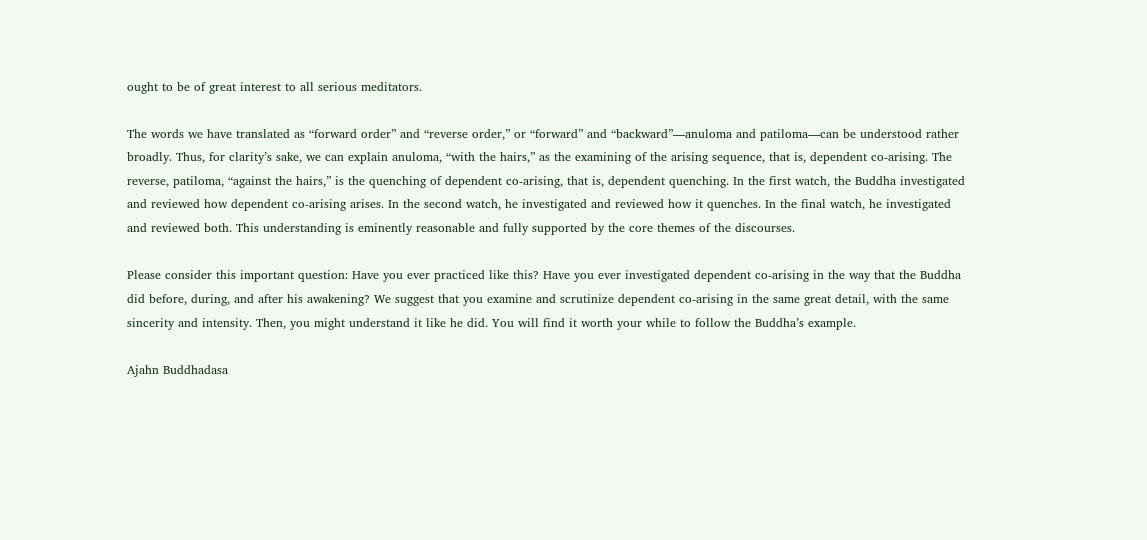ought to be of great interest to all serious meditators.

The words we have translated as “forward order” and “reverse order,” or “forward” and “backward”—anuloma and patiloma—can be understood rather broadly. Thus, for clarity’s sake, we can explain anuloma, “with the hairs,” as the examining of the arising sequence, that is, dependent co-arising. The reverse, patiloma, “against the hairs,” is the quenching of dependent co-arising, that is, dependent quenching. In the first watch, the Buddha investigated and reviewed how dependent co-arising arises. In the second watch, he investigated and reviewed how it quenches. In the final watch, he investigated and reviewed both. This understanding is eminently reasonable and fully supported by the core themes of the discourses.

Please consider this important question: Have you ever practiced like this? Have you ever investigated dependent co-arising in the way that the Buddha did before, during, and after his awakening? We suggest that you examine and scrutinize dependent co-arising in the same great detail, with the same sincerity and intensity. Then, you might understand it like he did. You will find it worth your while to follow the Buddha’s example.

Ajahn Buddhadasa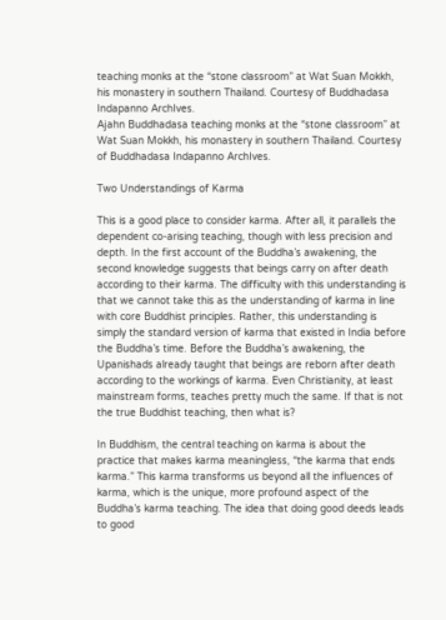teaching monks at the “stone classroom” at Wat Suan Mokkh, his monastery in southern Thailand. Courtesy of Buddhadasa Indapanno ArchIves.
Ajahn Buddhadasa teaching monks at the “stone classroom” at Wat Suan Mokkh, his monastery in southern Thailand. Courtesy of Buddhadasa Indapanno ArchIves.

Two Understandings of Karma

This is a good place to consider karma. After all, it parallels the dependent co-arising teaching, though with less precision and depth. In the first account of the Buddha’s awakening, the second knowledge suggests that beings carry on after death according to their karma. The difficulty with this understanding is that we cannot take this as the understanding of karma in line with core Buddhist principles. Rather, this understanding is simply the standard version of karma that existed in India before the Buddha’s time. Before the Buddha’s awakening, the Upanishads already taught that beings are reborn after death according to the workings of karma. Even Christianity, at least mainstream forms, teaches pretty much the same. If that is not the true Buddhist teaching, then what is?

In Buddhism, the central teaching on karma is about the practice that makes karma meaningless, “the karma that ends karma.” This karma transforms us beyond all the influences of karma, which is the unique, more profound aspect of the Buddha’s karma teaching. The idea that doing good deeds leads to good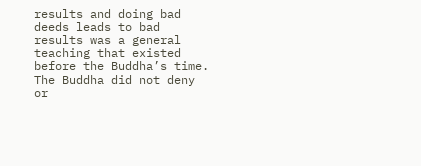results and doing bad deeds leads to bad results was a general teaching that existed before the Buddha’s time. The Buddha did not deny or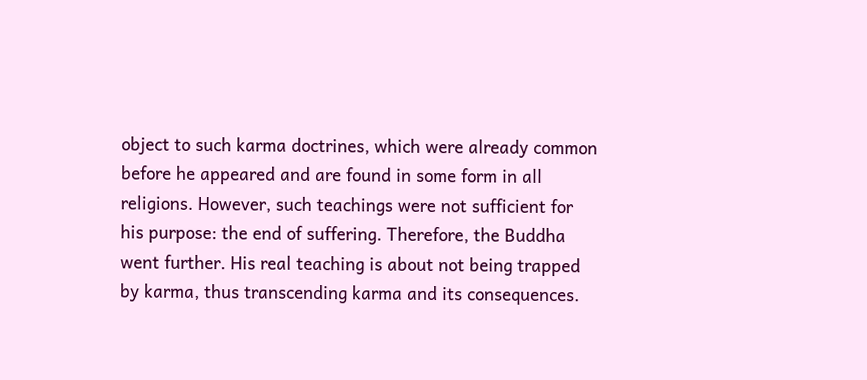object to such karma doctrines, which were already common before he appeared and are found in some form in all religions. However, such teachings were not sufficient for his purpose: the end of suffering. Therefore, the Buddha went further. His real teaching is about not being trapped by karma, thus transcending karma and its consequences.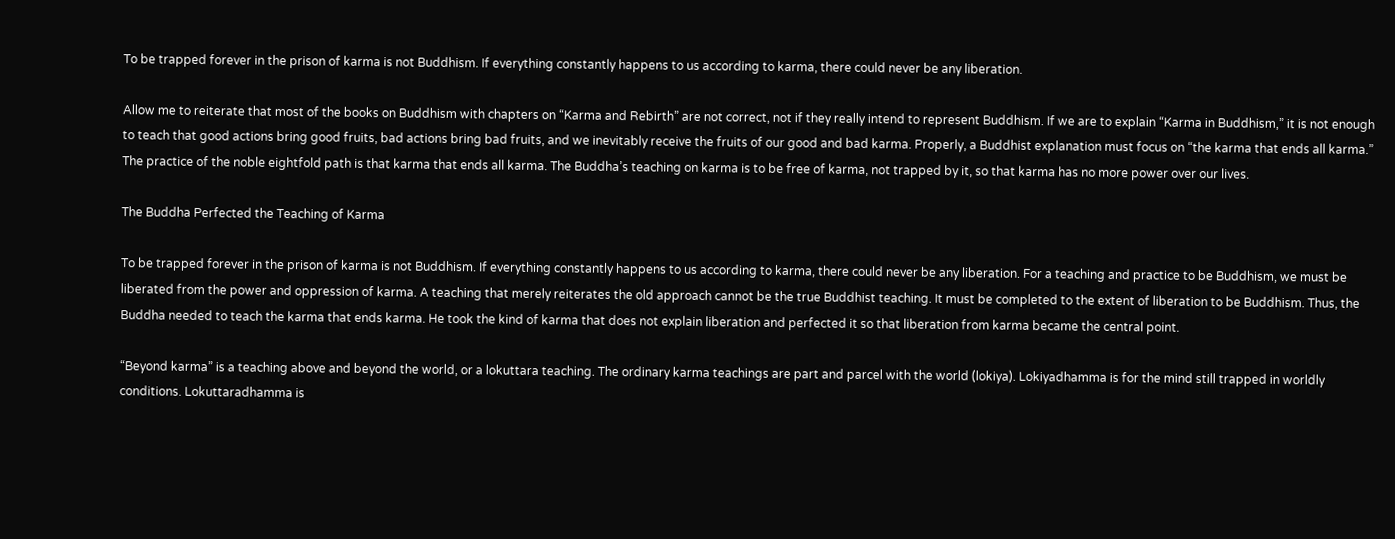To be trapped forever in the prison of karma is not Buddhism. If everything constantly happens to us according to karma, there could never be any liberation.

Allow me to reiterate that most of the books on Buddhism with chapters on “Karma and Rebirth” are not correct, not if they really intend to represent Buddhism. If we are to explain “Karma in Buddhism,” it is not enough to teach that good actions bring good fruits, bad actions bring bad fruits, and we inevitably receive the fruits of our good and bad karma. Properly, a Buddhist explanation must focus on “the karma that ends all karma.” The practice of the noble eightfold path is that karma that ends all karma. The Buddha’s teaching on karma is to be free of karma, not trapped by it, so that karma has no more power over our lives.

The Buddha Perfected the Teaching of Karma

To be trapped forever in the prison of karma is not Buddhism. If everything constantly happens to us according to karma, there could never be any liberation. For a teaching and practice to be Buddhism, we must be liberated from the power and oppression of karma. A teaching that merely reiterates the old approach cannot be the true Buddhist teaching. It must be completed to the extent of liberation to be Buddhism. Thus, the Buddha needed to teach the karma that ends karma. He took the kind of karma that does not explain liberation and perfected it so that liberation from karma became the central point.

“Beyond karma” is a teaching above and beyond the world, or a lokuttara teaching. The ordinary karma teachings are part and parcel with the world (lokiya). Lokiyadhamma is for the mind still trapped in worldly conditions. Lokuttaradhamma is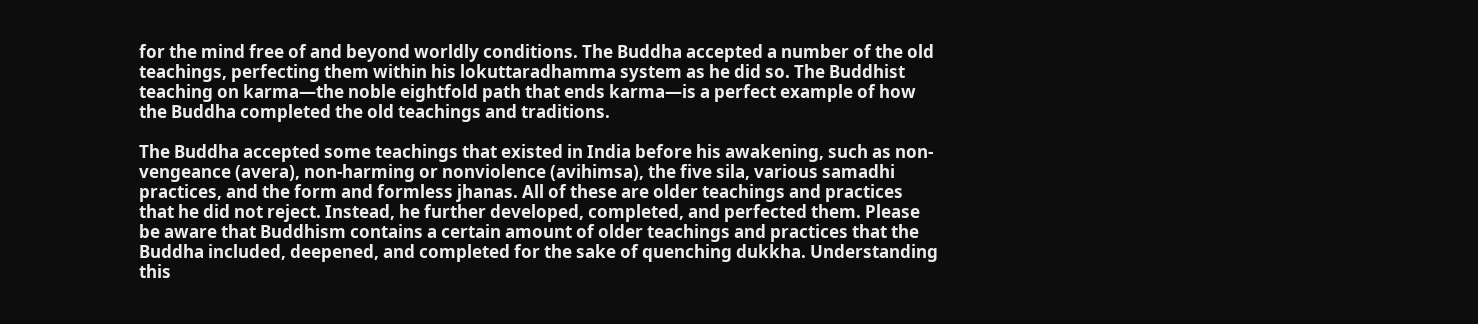for the mind free of and beyond worldly conditions. The Buddha accepted a number of the old teachings, perfecting them within his lokuttaradhamma system as he did so. The Buddhist teaching on karma—the noble eightfold path that ends karma—is a perfect example of how the Buddha completed the old teachings and traditions.

The Buddha accepted some teachings that existed in India before his awakening, such as non-vengeance (avera), non-harming or nonviolence (avihimsa), the five sila, various samadhi practices, and the form and formless jhanas. All of these are older teachings and practices that he did not reject. Instead, he further developed, completed, and perfected them. Please be aware that Buddhism contains a certain amount of older teachings and practices that the Buddha included, deepened, and completed for the sake of quenching dukkha. Understanding this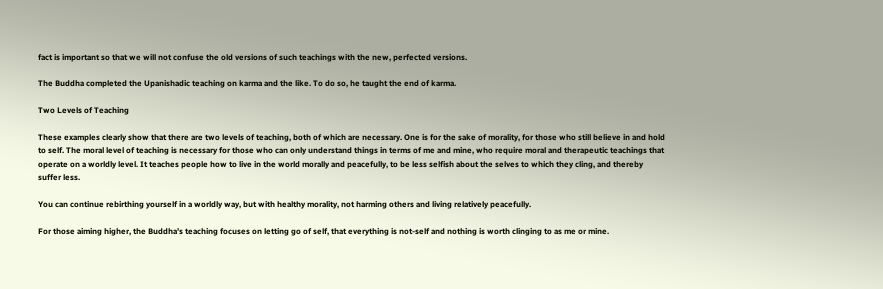fact is important so that we will not confuse the old versions of such teachings with the new, perfected versions.

The Buddha completed the Upanishadic teaching on karma and the like. To do so, he taught the end of karma.

Two Levels of Teaching

These examples clearly show that there are two levels of teaching, both of which are necessary. One is for the sake of morality, for those who still believe in and hold to self. The moral level of teaching is necessary for those who can only understand things in terms of me and mine, who require moral and therapeutic teachings that operate on a worldly level. It teaches people how to live in the world morally and peacefully, to be less selfish about the selves to which they cling, and thereby suffer less.

You can continue rebirthing yourself in a worldly way, but with healthy morality, not harming others and living relatively peacefully.

For those aiming higher, the Buddha’s teaching focuses on letting go of self, that everything is not-self and nothing is worth clinging to as me or mine.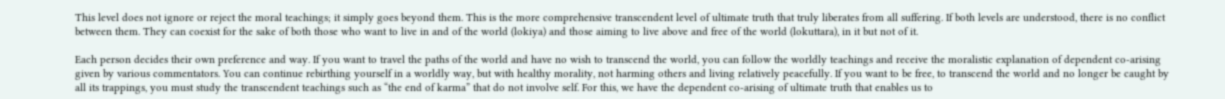This level does not ignore or reject the moral teachings; it simply goes beyond them. This is the more comprehensive transcendent level of ultimate truth that truly liberates from all suffering. If both levels are understood, there is no conflict between them. They can coexist for the sake of both those who want to live in and of the world (lokiya) and those aiming to live above and free of the world (lokuttara), in it but not of it.

Each person decides their own preference and way. If you want to travel the paths of the world and have no wish to transcend the world, you can follow the worldly teachings and receive the moralistic explanation of dependent co-arising given by various commentators. You can continue rebirthing yourself in a worldly way, but with healthy morality, not harming others and living relatively peacefully. If you want to be free, to transcend the world and no longer be caught by all its trappings, you must study the transcendent teachings such as “the end of karma” that do not involve self. For this, we have the dependent co-arising of ultimate truth that enables us to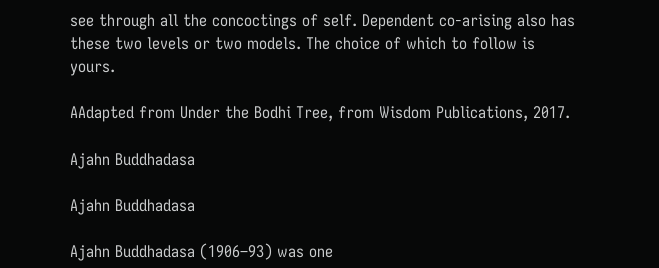see through all the concoctings of self. Dependent co-arising also has these two levels or two models. The choice of which to follow is yours.

AAdapted from Under the Bodhi Tree, from Wisdom Publications, 2017.

Ajahn Buddhadasa

Ajahn Buddhadasa

Ajahn Buddhadasa (1906–93) was one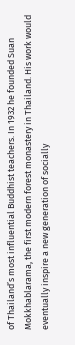of Thailand’s most influential Buddhist teachers. In 1932 he founded Suan Mokkhablarama, the first modern forest monastery in Thailand. His work would eventually inspire a new generation of socially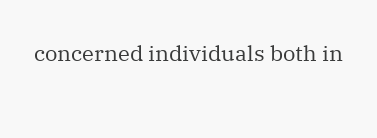concerned individuals both in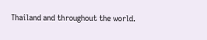Thailand and throughout the world.